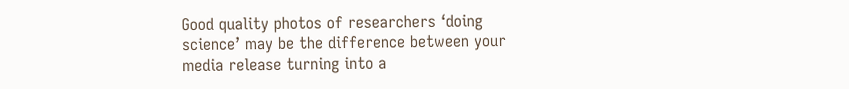Good quality photos of researchers ‘doing science’ may be the difference between your media release turning into a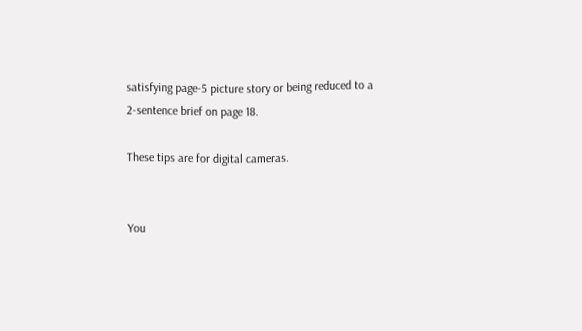satisfying page-5 picture story or being reduced to a 2-sentence brief on page 18.

These tips are for digital cameras.


You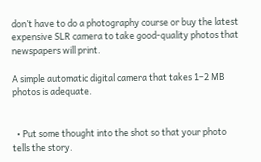don’t have to do a photography course or buy the latest expensive SLR camera to take good-quality photos that newspapers will print.

A simple automatic digital camera that takes 1–2 MB photos is adequate.


  • Put some thought into the shot so that your photo tells the story.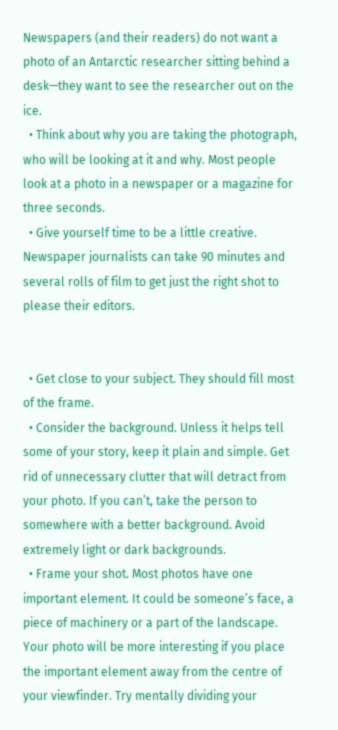Newspapers (and their readers) do not want a photo of an Antarctic researcher sitting behind a desk—they want to see the researcher out on the ice.
  • Think about why you are taking the photograph, who will be looking at it and why. Most people look at a photo in a newspaper or a magazine for three seconds.
  • Give yourself time to be a little creative. Newspaper journalists can take 90 minutes and several rolls of film to get just the right shot to please their editors.


  • Get close to your subject. They should fill most of the frame.
  • Consider the background. Unless it helps tell some of your story, keep it plain and simple. Get rid of unnecessary clutter that will detract from your photo. If you can’t, take the person to somewhere with a better background. Avoid extremely light or dark backgrounds.
  • Frame your shot. Most photos have one important element. It could be someone’s face, a piece of machinery or a part of the landscape. Your photo will be more interesting if you place the important element away from the centre of your viewfinder. Try mentally dividing your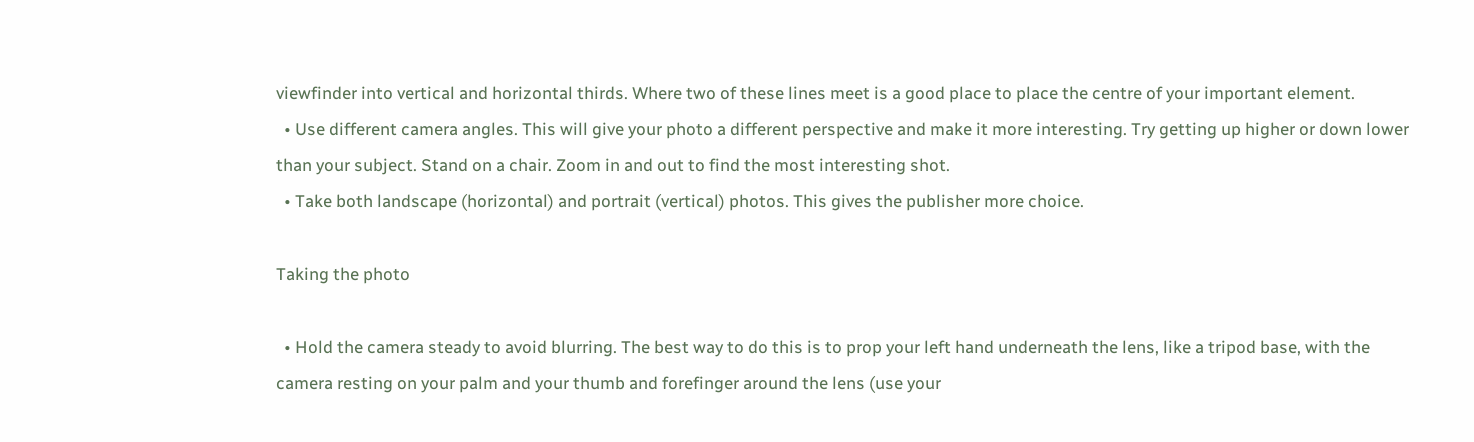viewfinder into vertical and horizontal thirds. Where two of these lines meet is a good place to place the centre of your important element.
  • Use different camera angles. This will give your photo a different perspective and make it more interesting. Try getting up higher or down lower than your subject. Stand on a chair. Zoom in and out to find the most interesting shot.
  • Take both landscape (horizontal) and portrait (vertical) photos. This gives the publisher more choice.

Taking the photo

  • Hold the camera steady to avoid blurring. The best way to do this is to prop your left hand underneath the lens, like a tripod base, with the camera resting on your palm and your thumb and forefinger around the lens (use your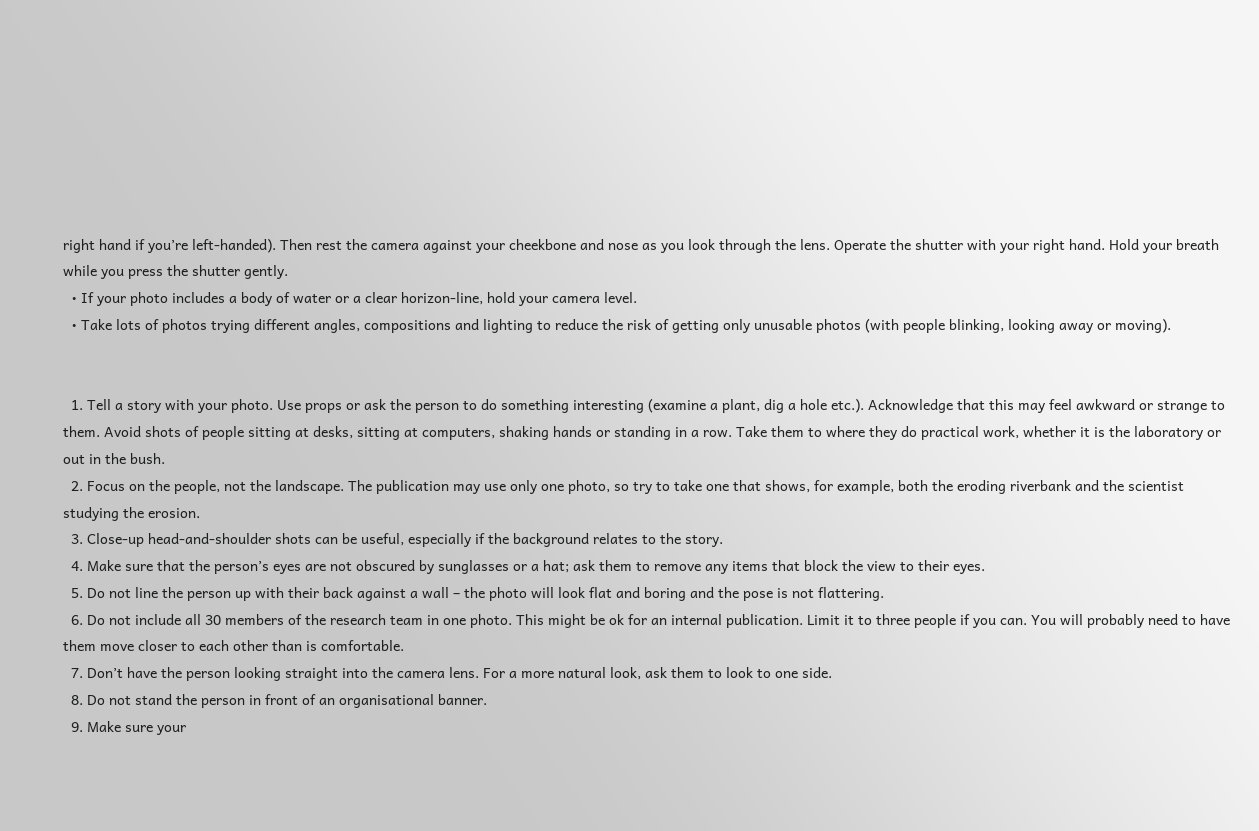right hand if you’re left-handed). Then rest the camera against your cheekbone and nose as you look through the lens. Operate the shutter with your right hand. Hold your breath while you press the shutter gently.
  • If your photo includes a body of water or a clear horizon-line, hold your camera level.
  • Take lots of photos trying different angles, compositions and lighting to reduce the risk of getting only unusable photos (with people blinking, looking away or moving).


  1. Tell a story with your photo. Use props or ask the person to do something interesting (examine a plant, dig a hole etc.). Acknowledge that this may feel awkward or strange to them. Avoid shots of people sitting at desks, sitting at computers, shaking hands or standing in a row. Take them to where they do practical work, whether it is the laboratory or out in the bush.
  2. Focus on the people, not the landscape. The publication may use only one photo, so try to take one that shows, for example, both the eroding riverbank and the scientist studying the erosion.
  3. Close-up head-and-shoulder shots can be useful, especially if the background relates to the story.
  4. Make sure that the person’s eyes are not obscured by sunglasses or a hat; ask them to remove any items that block the view to their eyes.
  5. Do not line the person up with their back against a wall – the photo will look flat and boring and the pose is not flattering.
  6. Do not include all 30 members of the research team in one photo. This might be ok for an internal publication. Limit it to three people if you can. You will probably need to have them move closer to each other than is comfortable.
  7. Don’t have the person looking straight into the camera lens. For a more natural look, ask them to look to one side.
  8. Do not stand the person in front of an organisational banner.
  9. Make sure your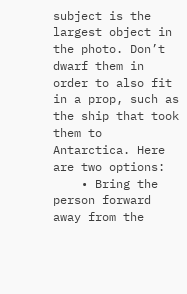subject is the largest object in the photo. Don’t dwarf them in order to also fit in a prop, such as the ship that took them to Antarctica. Here are two options:
    • Bring the person forward away from the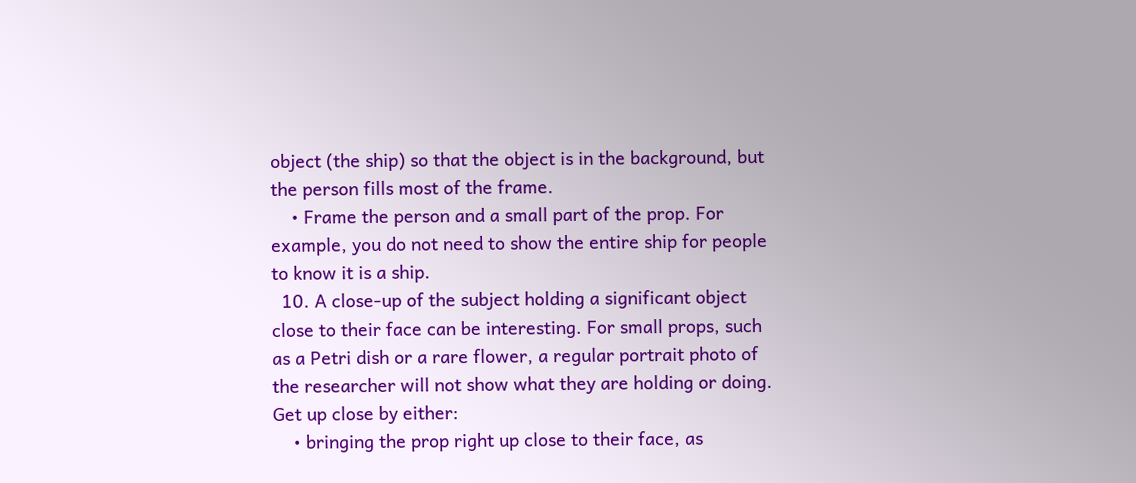object (the ship) so that the object is in the background, but the person fills most of the frame.
    • Frame the person and a small part of the prop. For example, you do not need to show the entire ship for people to know it is a ship.
  10. A close-up of the subject holding a significant object close to their face can be interesting. For small props, such as a Petri dish or a rare flower, a regular portrait photo of the researcher will not show what they are holding or doing. Get up close by either:
    • bringing the prop right up close to their face, as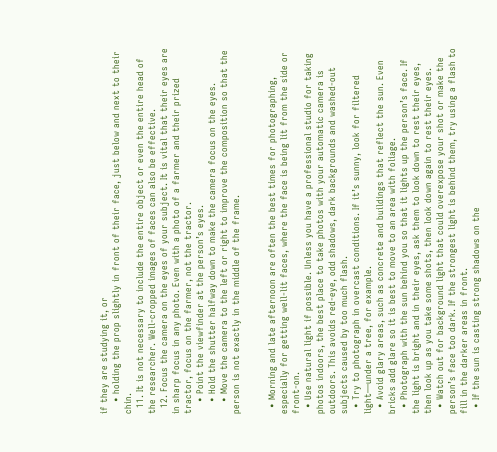if they are studying it, or
    • holding the prop slightly in front of their face, just below and next to their chin.
  11. It is not necessary to include the entire object or even the entire head of the researcher. Well-cropped images of faces can also be effective.
  12. Focus the camera on the eyes of your subject. It is vital that their eyes are in sharp focus in any photo. Even with a photo of a farmer and their prized tractor, focus on the farmer, not the tractor.
    • Point the viewfinder at the person’s eyes.
    • Hold the shutter halfway down to make the camera focus on the eyes.
    • Move the camera to the left or right to improve the composition so that the person is not exactly in the middle of the frame.


  • Morning and late afternoon are often the best times for photographing, especially for getting well-lit faces, where the face is being lit from the side or front-on.
  • Use natural light if possible. Unless you have a professional studio for taking photos indoors, the best place to take photos with your automatic camera is outdoors. This avoids red-eye, odd shadows, dark backgrounds and washed-out subjects caused by too much flash.
  • Try to photograph in overcast conditions. If it’s sunny, look for filtered light—under a tree, for example.
  • Avoid glary areas, such as concrete and buildings that reflect the sun. Even bricks add glare so it is best to move to an area with foliage.
  • Photograph with the sun behind you so that it lights up the person’s face. If the light is bright and in their eyes, ask them to look down to rest their eyes, then look up as you take some shots, then look down again to rest their eyes.
  • Watch out for background light that could overexpose your shot or make the person’s face too dark. If the strongest light is behind them, try using a flash to fill in the darker areas in front.
  • If the sun is casting strong shadows on the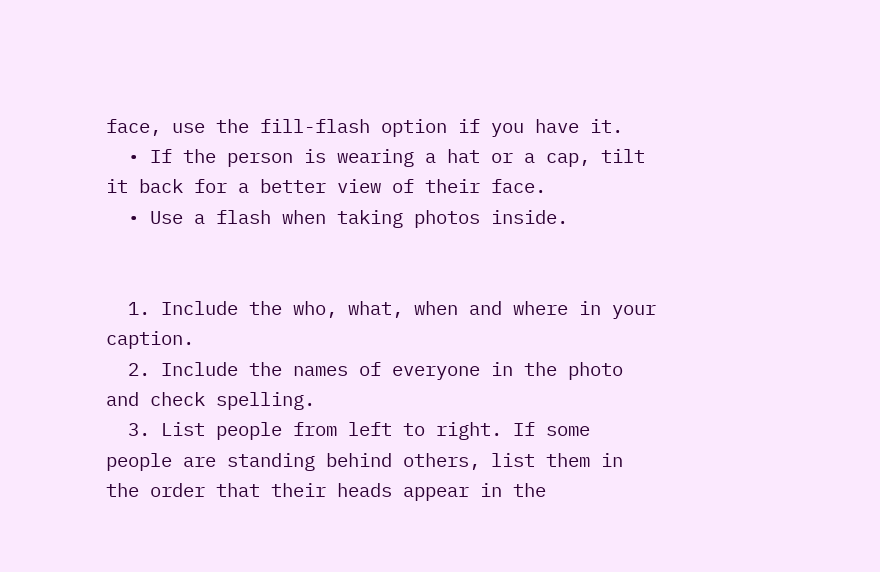face, use the fill-flash option if you have it.
  • If the person is wearing a hat or a cap, tilt it back for a better view of their face.
  • Use a flash when taking photos inside.


  1. Include the who, what, when and where in your caption.
  2. Include the names of everyone in the photo and check spelling.
  3. List people from left to right. If some people are standing behind others, list them in the order that their heads appear in the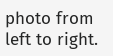photo from left to right.